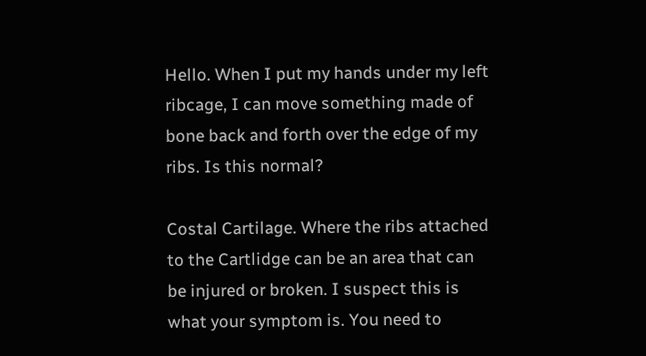Hello. When I put my hands under my left ribcage, I can move something made of bone back and forth over the edge of my ribs. Is this normal?

Costal Cartilage. Where the ribs attached to the Cartlidge can be an area that can be injured or broken. I suspect this is what your symptom is. You need to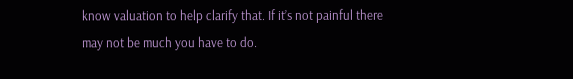know valuation to help clarify that. If it’s not painful there may not be much you have to do.